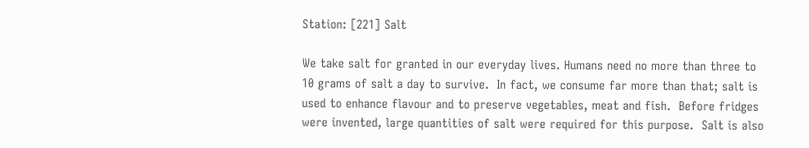Station: [221] Salt

We take salt for granted in our everyday lives. Humans need no more than three to 10 grams of salt a day to survive.  In fact, we consume far more than that; salt is used to enhance flavour and to preserve vegetables, meat and fish.  Before fridges were invented, large quantities of salt were required for this purpose.  Salt is also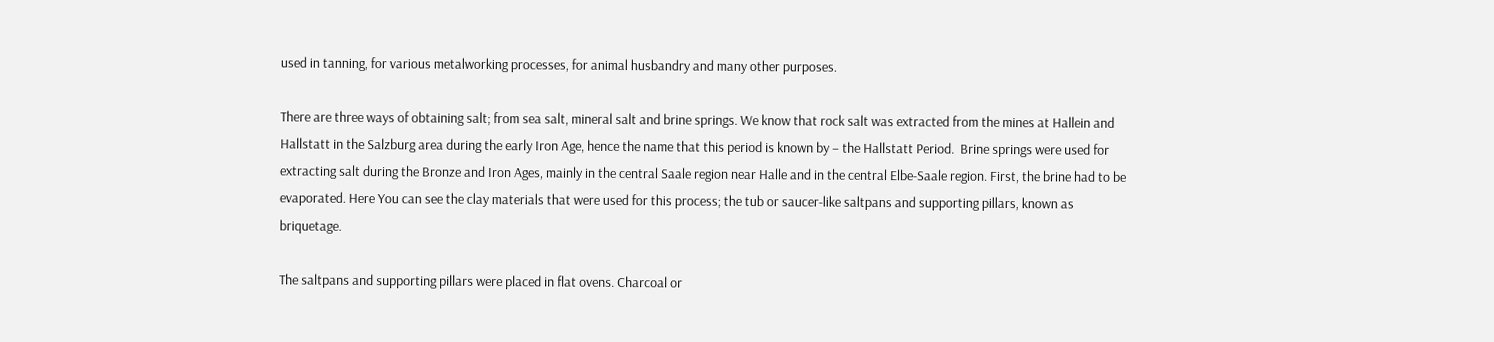used in tanning, for various metalworking processes, for animal husbandry and many other purposes.

There are three ways of obtaining salt; from sea salt, mineral salt and brine springs. We know that rock salt was extracted from the mines at Hallein and Hallstatt in the Salzburg area during the early Iron Age, hence the name that this period is known by – the Hallstatt Period.  Brine springs were used for extracting salt during the Bronze and Iron Ages, mainly in the central Saale region near Halle and in the central Elbe-Saale region. First, the brine had to be evaporated. Here You can see the clay materials that were used for this process; the tub or saucer-like saltpans and supporting pillars, known as briquetage.

The saltpans and supporting pillars were placed in flat ovens. Charcoal or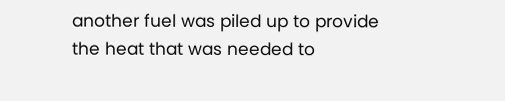another fuel was piled up to provide the heat that was needed to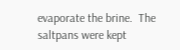evaporate the brine.  The saltpans were kept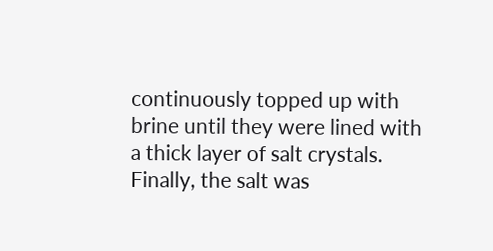continuously topped up with brine until they were lined with a thick layer of salt crystals.  Finally, the salt was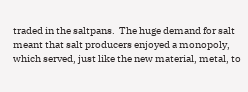traded in the saltpans.  The huge demand for salt meant that salt producers enjoyed a monopoly, which served, just like the new material, metal, to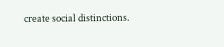create social distinctions.